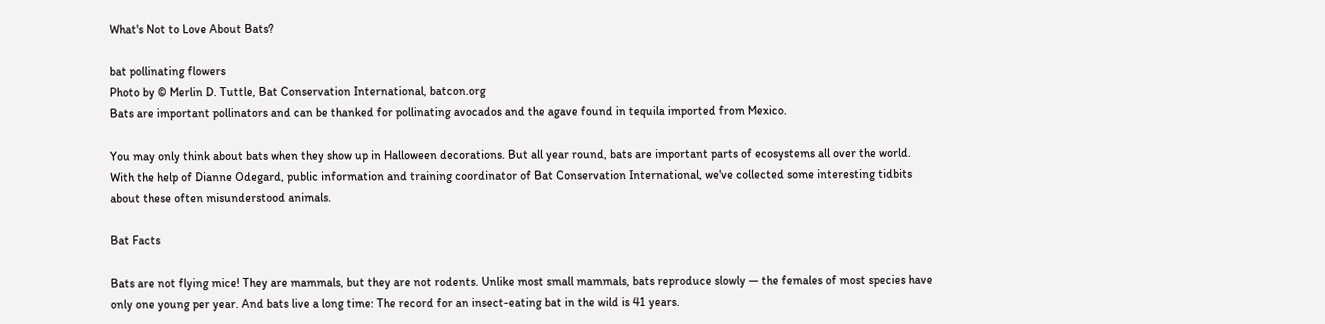What's Not to Love About Bats?

bat pollinating flowers
Photo by © Merlin D. Tuttle, Bat Conservation International, batcon.org
Bats are important pollinators and can be thanked for pollinating avocados and the agave found in tequila imported from Mexico.

You may only think about bats when they show up in Halloween decorations. But all year round, bats are important parts of ecosystems all over the world. With the help of Dianne Odegard, public information and training coordinator of Bat Conservation International, we've collected some interesting tidbits about these often misunderstood animals.

Bat Facts

Bats are not flying mice! They are mammals, but they are not rodents. Unlike most small mammals, bats reproduce slowly — the females of most species have only one young per year. And bats live a long time: The record for an insect-eating bat in the wild is 41 years.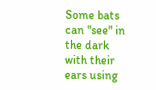Some bats can "see" in the dark with their ears using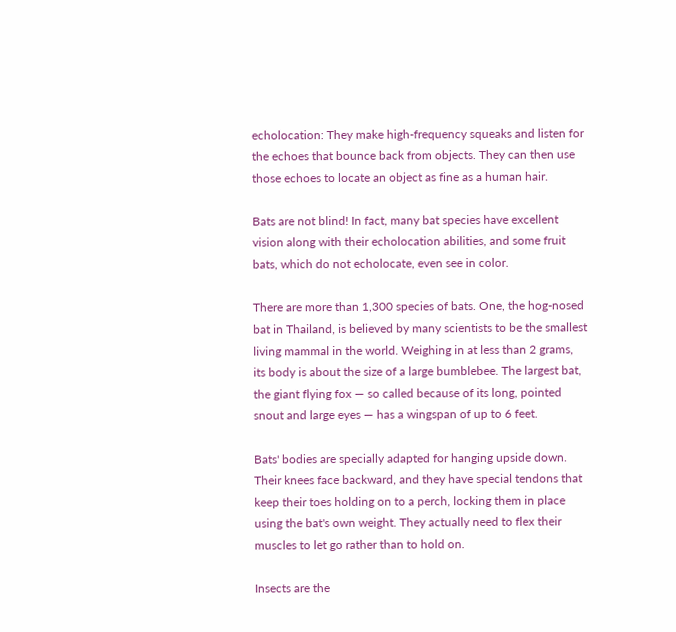echolocation: They make high-frequency squeaks and listen for the echoes that bounce back from objects. They can then use those echoes to locate an object as fine as a human hair.

Bats are not blind! In fact, many bat species have excellent vision along with their echolocation abilities, and some fruit bats, which do not echolocate, even see in color.

There are more than 1,300 species of bats. One, the hog-nosed bat in Thailand, is believed by many scientists to be the smallest living mammal in the world. Weighing in at less than 2 grams, its body is about the size of a large bumblebee. The largest bat, the giant flying fox — so called because of its long, pointed snout and large eyes — has a wingspan of up to 6 feet.

Bats' bodies are specially adapted for hanging upside down. Their knees face backward, and they have special tendons that keep their toes holding on to a perch, locking them in place using the bat's own weight. They actually need to flex their muscles to let go rather than to hold on.

Insects are the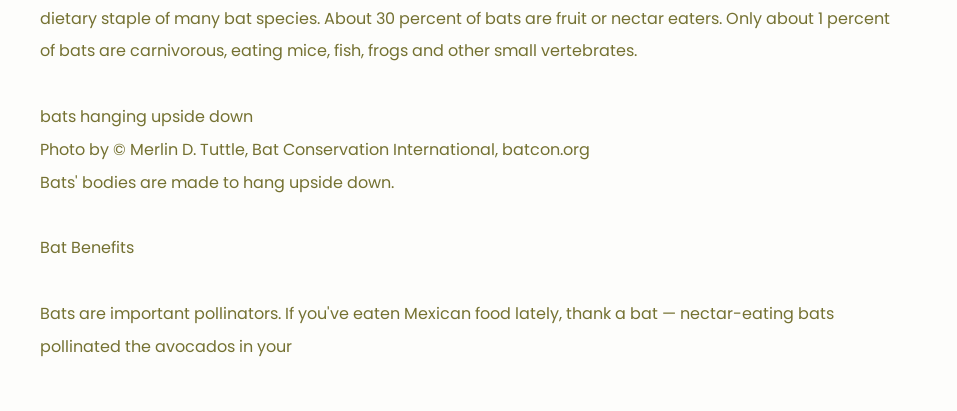dietary staple of many bat species. About 30 percent of bats are fruit or nectar eaters. Only about 1 percent of bats are carnivorous, eating mice, fish, frogs and other small vertebrates.

bats hanging upside down
Photo by © Merlin D. Tuttle, Bat Conservation International, batcon.org
Bats' bodies are made to hang upside down.

Bat Benefits

Bats are important pollinators. If you've eaten Mexican food lately, thank a bat — nectar-eating bats pollinated the avocados in your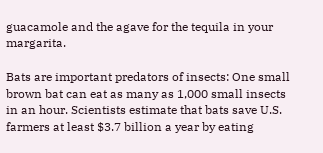guacamole and the agave for the tequila in your margarita.

Bats are important predators of insects: One small brown bat can eat as many as 1,000 small insects in an hour. Scientists estimate that bats save U.S. farmers at least $3.7 billion a year by eating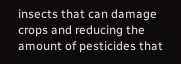insects that can damage crops and reducing the amount of pesticides that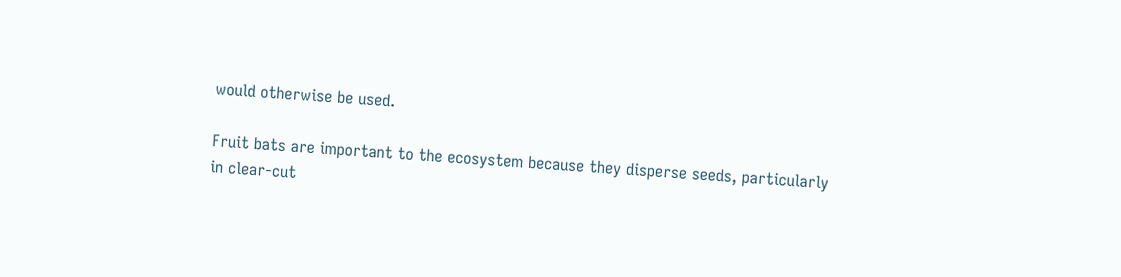would otherwise be used.

Fruit bats are important to the ecosystem because they disperse seeds, particularly in clear-cut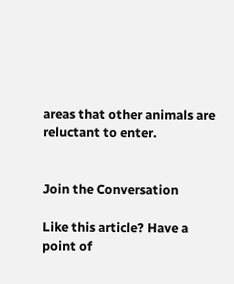areas that other animals are reluctant to enter.


Join the Conversation

Like this article? Have a point of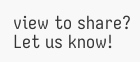view to share? Let us know!